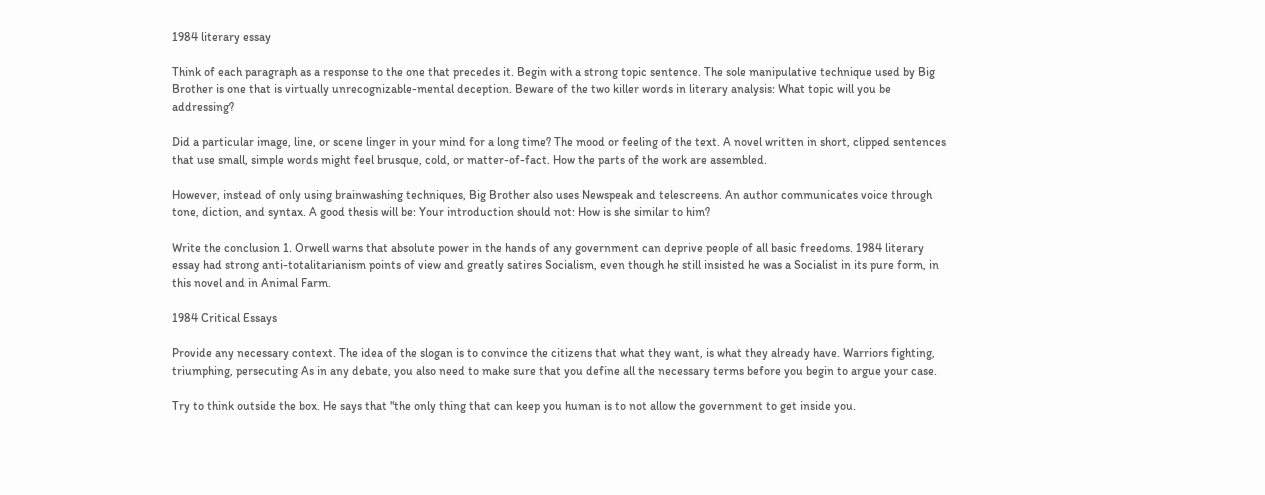1984 literary essay

Think of each paragraph as a response to the one that precedes it. Begin with a strong topic sentence. The sole manipulative technique used by Big Brother is one that is virtually unrecognizable-mental deception. Beware of the two killer words in literary analysis: What topic will you be addressing?

Did a particular image, line, or scene linger in your mind for a long time? The mood or feeling of the text. A novel written in short, clipped sentences that use small, simple words might feel brusque, cold, or matter-of-fact. How the parts of the work are assembled.

However, instead of only using brainwashing techniques, Big Brother also uses Newspeak and telescreens. An author communicates voice through tone, diction, and syntax. A good thesis will be: Your introduction should not: How is she similar to him?

Write the conclusion 1. Orwell warns that absolute power in the hands of any government can deprive people of all basic freedoms. 1984 literary essay had strong anti-totalitarianism points of view and greatly satires Socialism, even though he still insisted he was a Socialist in its pure form, in this novel and in Animal Farm.

1984 Critical Essays

Provide any necessary context. The idea of the slogan is to convince the citizens that what they want, is what they already have. Warriors fighting, triumphing, persecuting As in any debate, you also need to make sure that you define all the necessary terms before you begin to argue your case.

Try to think outside the box. He says that "the only thing that can keep you human is to not allow the government to get inside you.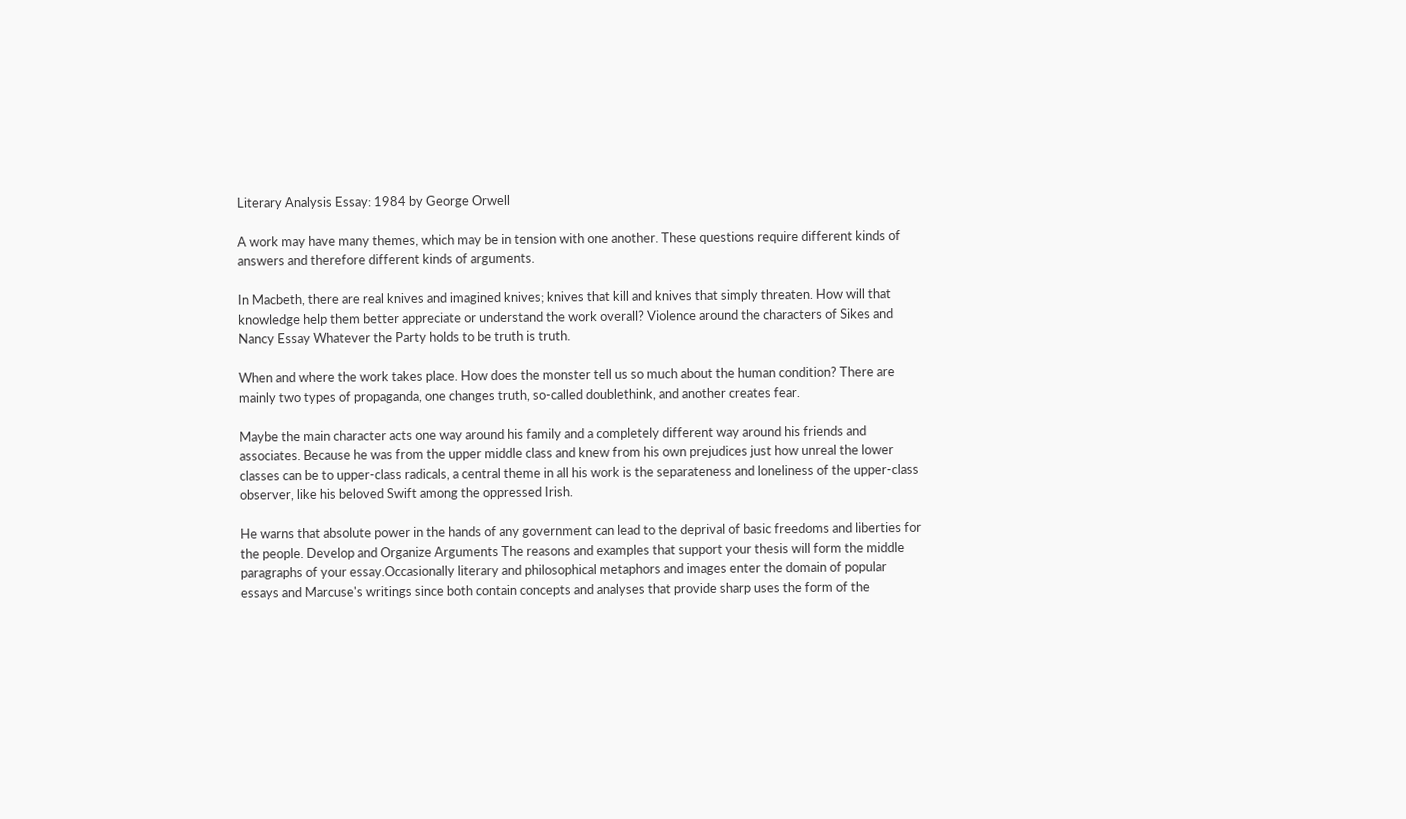Literary Analysis Essay: 1984 by George Orwell

A work may have many themes, which may be in tension with one another. These questions require different kinds of answers and therefore different kinds of arguments.

In Macbeth, there are real knives and imagined knives; knives that kill and knives that simply threaten. How will that knowledge help them better appreciate or understand the work overall? Violence around the characters of Sikes and Nancy Essay Whatever the Party holds to be truth is truth.

When and where the work takes place. How does the monster tell us so much about the human condition? There are mainly two types of propaganda, one changes truth, so-called doublethink, and another creates fear.

Maybe the main character acts one way around his family and a completely different way around his friends and associates. Because he was from the upper middle class and knew from his own prejudices just how unreal the lower classes can be to upper-class radicals, a central theme in all his work is the separateness and loneliness of the upper-class observer, like his beloved Swift among the oppressed Irish.

He warns that absolute power in the hands of any government can lead to the deprival of basic freedoms and liberties for the people. Develop and Organize Arguments The reasons and examples that support your thesis will form the middle paragraphs of your essay.Occasionally literary and philosophical metaphors and images enter the domain of popular essays and Marcuse's writings since both contain concepts and analyses that provide sharp uses the form of the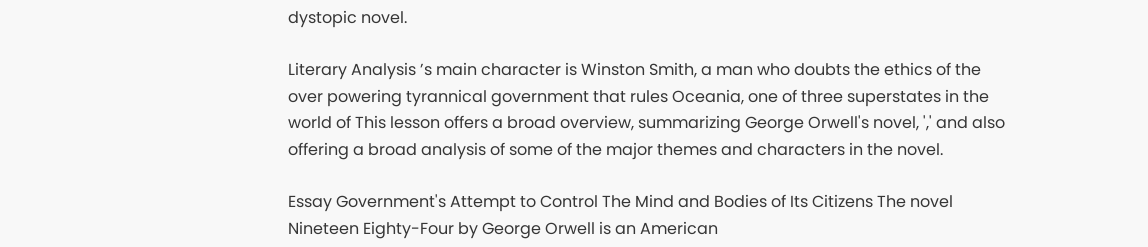dystopic novel.

Literary Analysis ’s main character is Winston Smith, a man who doubts the ethics of the over powering tyrannical government that rules Oceania, one of three superstates in the world of This lesson offers a broad overview, summarizing George Orwell's novel, ',' and also offering a broad analysis of some of the major themes and characters in the novel.

Essay Government's Attempt to Control The Mind and Bodies of Its Citizens The novel Nineteen Eighty-Four by George Orwell is an American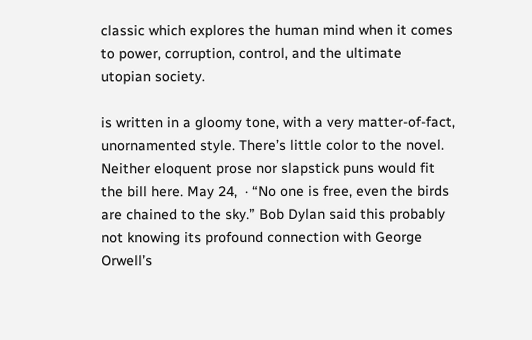classic which explores the human mind when it comes to power, corruption, control, and the ultimate utopian society.

is written in a gloomy tone, with a very matter-of-fact, unornamented style. There’s little color to the novel. Neither eloquent prose nor slapstick puns would fit the bill here. May 24,  · “No one is free, even the birds are chained to the sky.” Bob Dylan said this probably not knowing its profound connection with George Orwell’s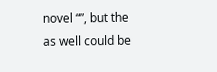novel “”, but the as well could be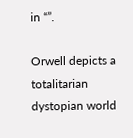in “”.

Orwell depicts a totalitarian dystopian world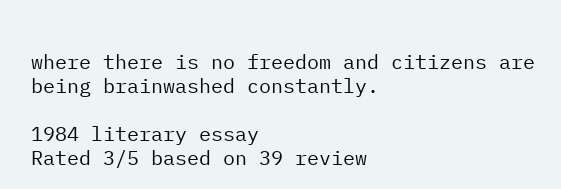where there is no freedom and citizens are being brainwashed constantly.

1984 literary essay
Rated 3/5 based on 39 review